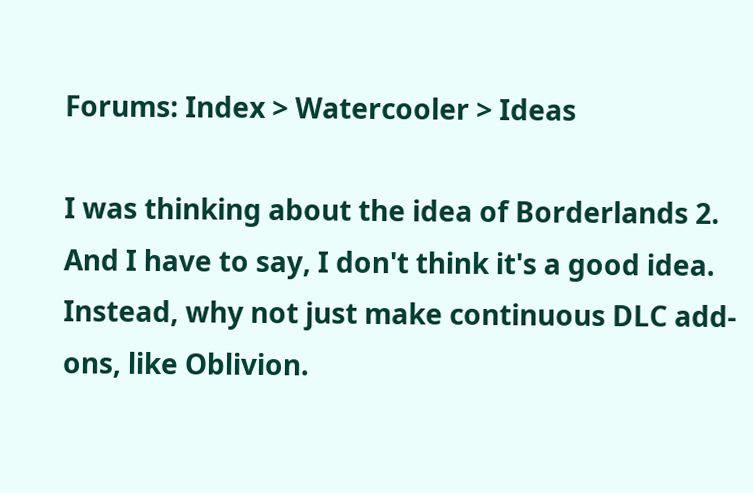Forums: Index > Watercooler > Ideas

I was thinking about the idea of Borderlands 2. And I have to say, I don't think it's a good idea. Instead, why not just make continuous DLC add-ons, like Oblivion.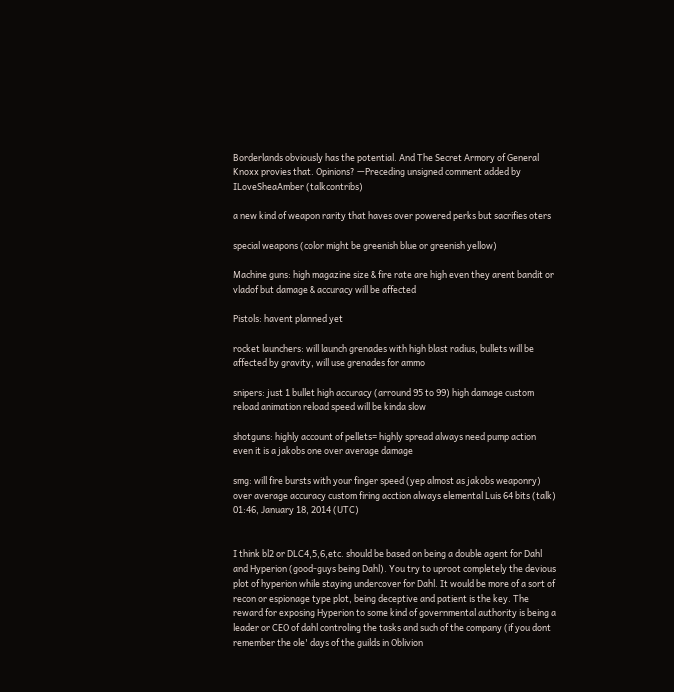Borderlands obviously has the potential. And The Secret Armory of General Knoxx provies that. Opinions? —Preceding unsigned comment added by ILoveSheaAmber (talkcontribs)

a new kind of weapon rarity that haves over powered perks but sacrifies oters

special weapons (color might be greenish blue or greenish yellow)

Machine guns: high magazine size & fire rate are high even they arent bandit or vladof but damage & accuracy will be affected

Pistols: havent planned yet

rocket launchers: will launch grenades with high blast radius, bullets will be affected by gravity, will use grenades for ammo

snipers: just 1 bullet high accuracy (arround 95 to 99) high damage custom reload animation reload speed will be kinda slow

shotguns: highly account of pellets= highly spread always need pump action even it is a jakobs one over average damage

smg: will fire bursts with your finger speed (yep almost as jakobs weaponry) over average accuracy custom firing acction always elemental Luis 64 bits (talk) 01:46, January 18, 2014 (UTC)


I think bl2 or DLC4,5,6,etc. should be based on being a double agent for Dahl and Hyperion (good-guys being Dahl). You try to uproot completely the devious plot of hyperion while staying undercover for Dahl. It would be more of a sort of recon or espionage type plot, being deceptive and patient is the key. The reward for exposing Hyperion to some kind of governmental authority is being a leader or CEO of dahl controling the tasks and such of the company (if you dont remember the ole' days of the guilds in Oblivion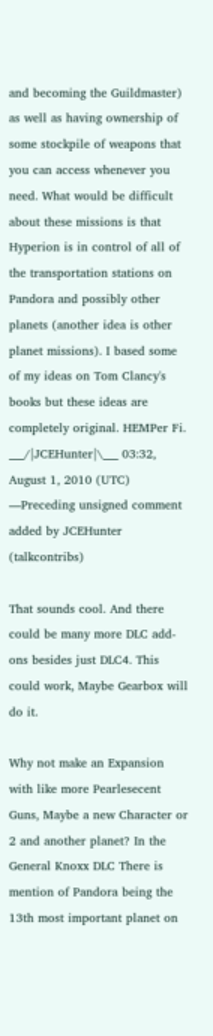and becoming the Guildmaster) as well as having ownership of some stockpile of weapons that you can access whenever you need. What would be difficult about these missions is that Hyperion is in control of all of the transportation stations on Pandora and possibly other planets (another idea is other planet missions). I based some of my ideas on Tom Clancy's books but these ideas are completely original. HEMPer Fi. ___/|JCEHunter|\___ 03:32, August 1, 2010 (UTC) —Preceding unsigned comment added by JCEHunter (talkcontribs)

That sounds cool. And there could be many more DLC add-ons besides just DLC4. This could work, Maybe Gearbox will do it.

Why not make an Expansion with like more Pearlesecent Guns, Maybe a new Character or 2 and another planet? In the General Knoxx DLC There is mention of Pandora being the 13th most important planet on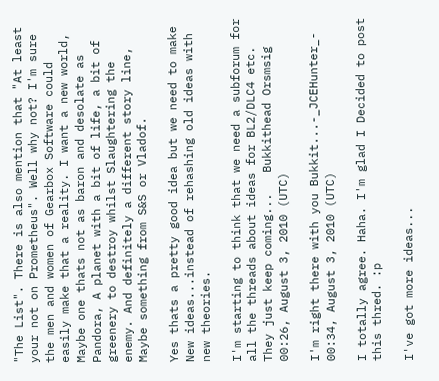"The List". There is also mention that "At least your not on Prometheus". Well why not? I'm sure the men and women of Gearbox Software could easily make that a reality. I want a new world, Maybe one thats not as baron and desolate as Pandora, A planet with a bit of life, a bit of greenery to destroy whilst Slaughtering the enemy. And definitely a different story line, Maybe something from S&S or Vladof.

Yes thats a pretty good idea but we need to make New ideas...instead of rehashing old ideas with new theories.

I'm starting to think that we need a subforum for all the threads about ideas for BL2/DLC4 etc. They just keep coming...   Bukkithead Orsmsig   00:26, August 3, 2010 (UTC)

I'm right there with you Bukkit...-_JCEHunter_- 00:34, August 3, 2010 (UTC)

I totally agree. Haha. I'm glad I Decided to post this thred. :p

I've got more ideas...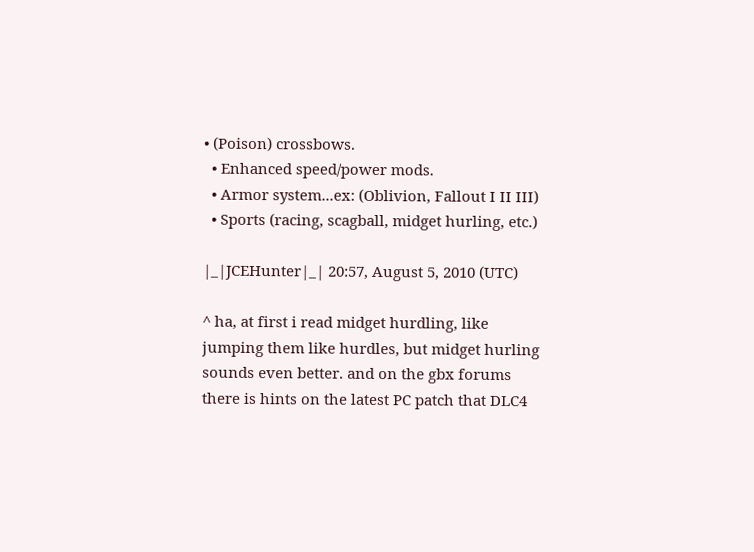• (Poison) crossbows.
  • Enhanced speed/power mods.
  • Armor system...ex: (Oblivion, Fallout I II III)
  • Sports (racing, scagball, midget hurling, etc.)

|_|JCEHunter|_| 20:57, August 5, 2010 (UTC)

^ ha, at first i read midget hurdling, like jumping them like hurdles, but midget hurling sounds even better. and on the gbx forums there is hints on the latest PC patch that DLC4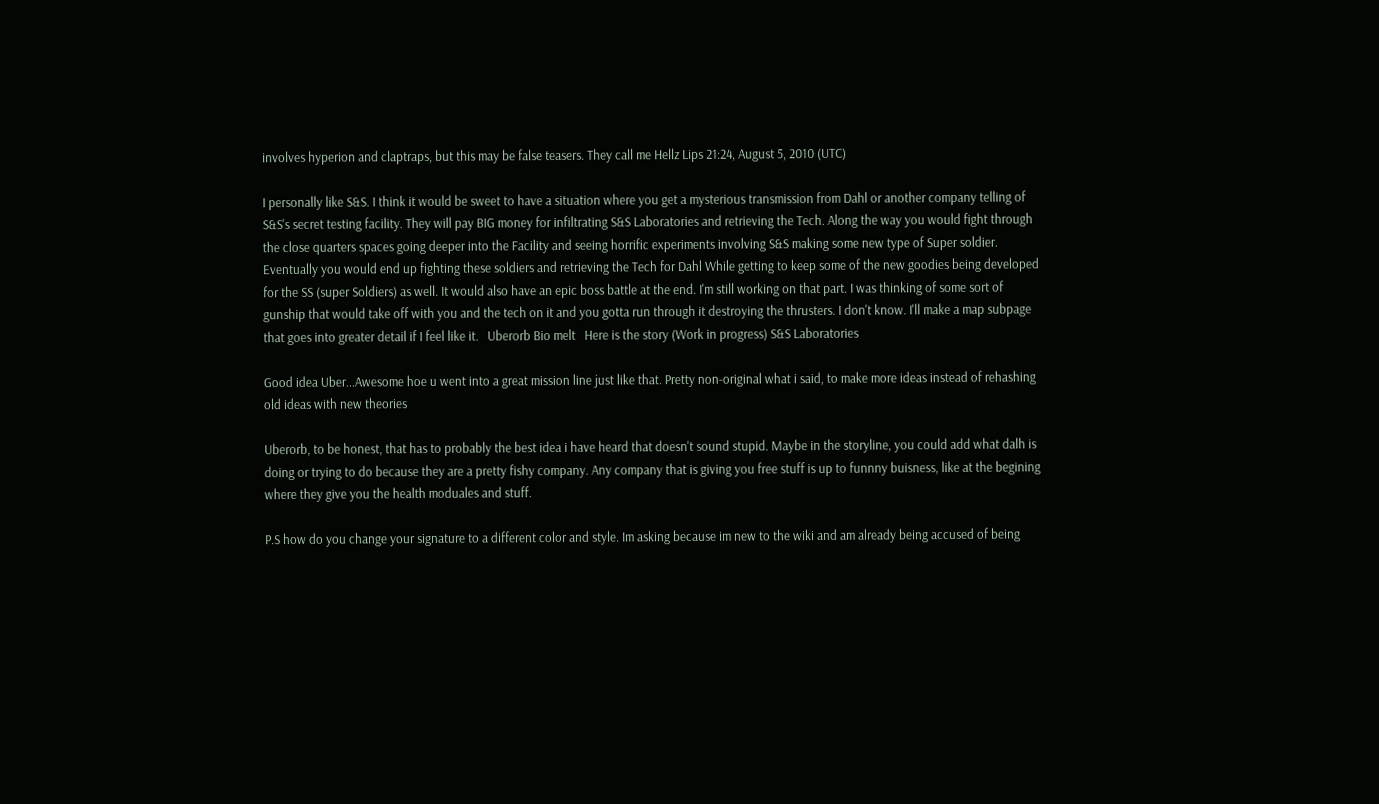involves hyperion and claptraps, but this may be false teasers. They call me Hellz Lips 21:24, August 5, 2010 (UTC)

I personally like S&S. I think it would be sweet to have a situation where you get a mysterious transmission from Dahl or another company telling of S&S's secret testing facility. They will pay BIG money for infiltrating S&S Laboratories and retrieving the Tech. Along the way you would fight through the close quarters spaces going deeper into the Facility and seeing horrific experiments involving S&S making some new type of Super soldier. Eventually you would end up fighting these soldiers and retrieving the Tech for Dahl While getting to keep some of the new goodies being developed for the SS (super Soldiers) as well. It would also have an epic boss battle at the end. I'm still working on that part. I was thinking of some sort of gunship that would take off with you and the tech on it and you gotta run through it destroying the thrusters. I don't know. I'll make a map subpage that goes into greater detail if I feel like it.   Uberorb Bio melt   Here is the story (Work in progress) S&S Laboratories

Good idea Uber...Awesome hoe u went into a great mission line just like that. Pretty non-original what i said, to make more ideas instead of rehashing old ideas with new theories

Uberorb, to be honest, that has to probably the best idea i have heard that doesn't sound stupid. Maybe in the storyline, you could add what dalh is doing or trying to do because they are a pretty fishy company. Any company that is giving you free stuff is up to funnny buisness, like at the begining where they give you the health moduales and stuff.

P.S how do you change your signature to a different color and style. Im asking because im new to the wiki and am already being accused of being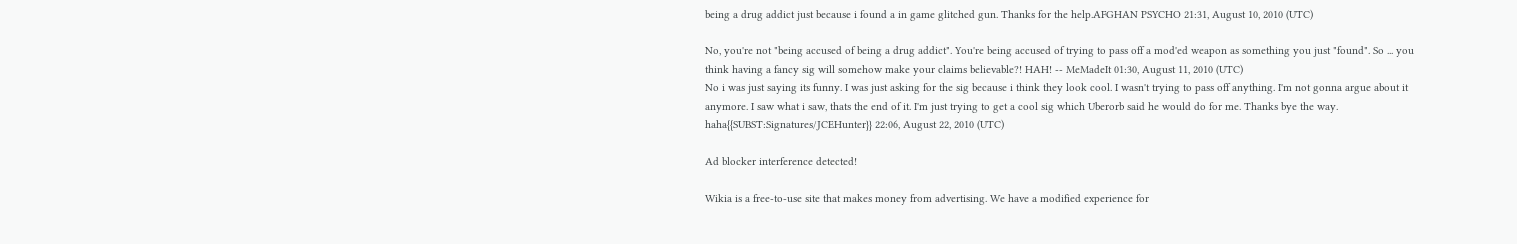being a drug addict just because i found a in game glitched gun. Thanks for the help.AFGHAN PSYCHO 21:31, August 10, 2010 (UTC)

No, you're not "being accused of being a drug addict". You're being accused of trying to pass off a mod'ed weapon as something you just "found". So ... you think having a fancy sig will somehow make your claims believable?! HAH! -- MeMadeIt 01:30, August 11, 2010 (UTC)
No i was just saying its funny. I was just asking for the sig because i think they look cool. I wasn't trying to pass off anything. I'm not gonna argue about it anymore. I saw what i saw, thats the end of it. I'm just trying to get a cool sig which Uberorb said he would do for me. Thanks bye the way.
haha{{SUBST:Signatures/JCEHunter}} 22:06, August 22, 2010 (UTC)

Ad blocker interference detected!

Wikia is a free-to-use site that makes money from advertising. We have a modified experience for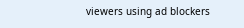viewers using ad blockers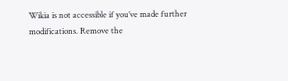Wikia is not accessible if you’ve made further modifications. Remove the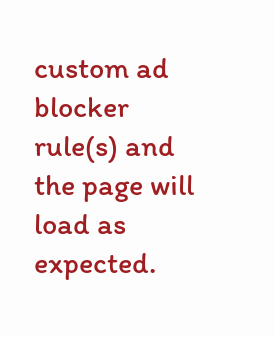custom ad blocker rule(s) and the page will load as expected.